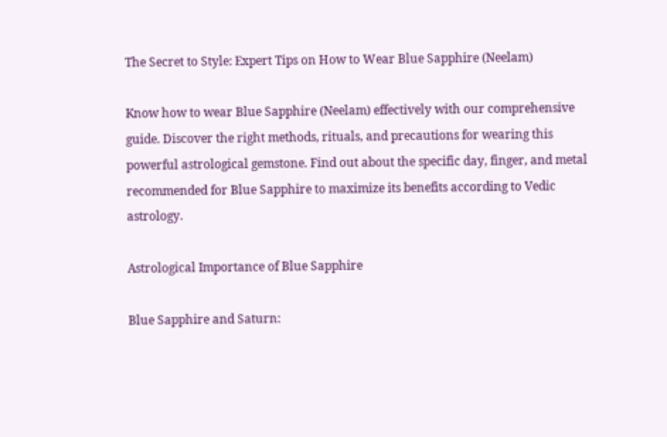The Secret to Style: Expert Tips on How to Wear Blue Sapphire (Neelam)

Know how to wear Blue Sapphire (Neelam) effectively with our comprehensive guide. Discover the right methods, rituals, and precautions for wearing this powerful astrological gemstone. Find out about the specific day, finger, and metal recommended for Blue Sapphire to maximize its benefits according to Vedic astrology.

Astrological Importance of Blue Sapphire

Blue Sapphire and Saturn: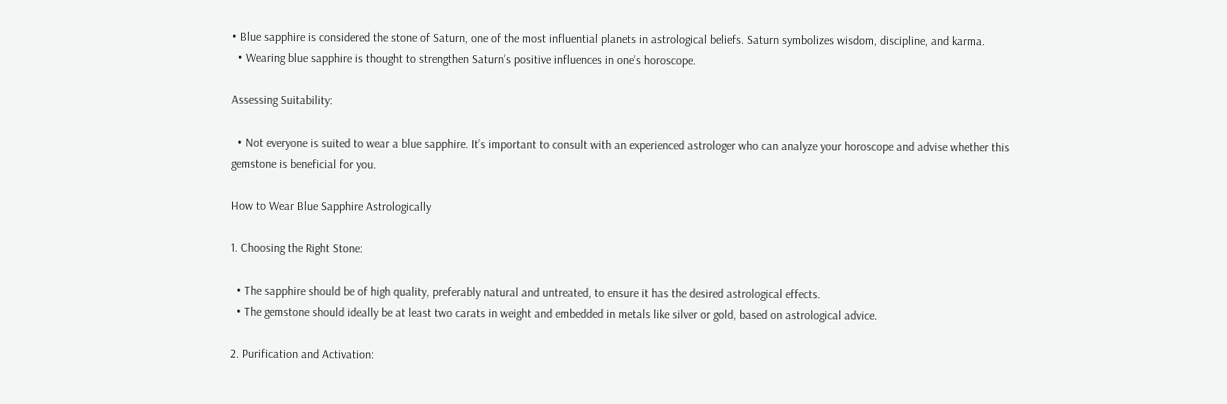• Blue sapphire is considered the stone of Saturn, one of the most influential planets in astrological beliefs. Saturn symbolizes wisdom, discipline, and karma.
  • Wearing blue sapphire is thought to strengthen Saturn’s positive influences in one’s horoscope.

Assessing Suitability:

  • Not everyone is suited to wear a blue sapphire. It’s important to consult with an experienced astrologer who can analyze your horoscope and advise whether this gemstone is beneficial for you.

How to Wear Blue Sapphire Astrologically

1. Choosing the Right Stone:

  • The sapphire should be of high quality, preferably natural and untreated, to ensure it has the desired astrological effects.
  • The gemstone should ideally be at least two carats in weight and embedded in metals like silver or gold, based on astrological advice.

2. Purification and Activation: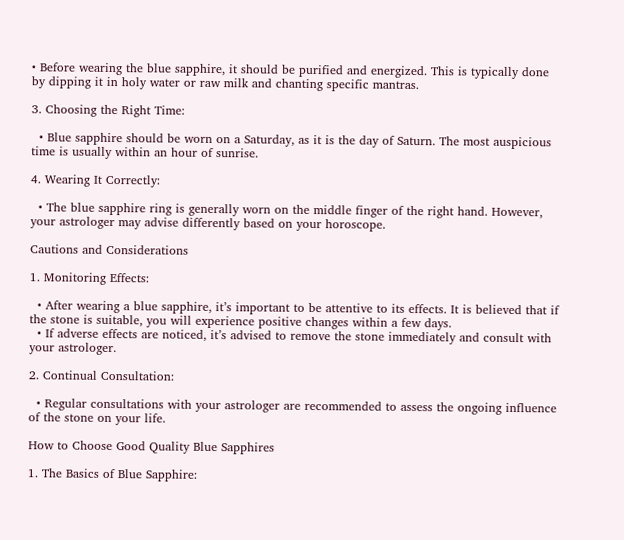• Before wearing the blue sapphire, it should be purified and energized. This is typically done by dipping it in holy water or raw milk and chanting specific mantras.

3. Choosing the Right Time:

  • Blue sapphire should be worn on a Saturday, as it is the day of Saturn. The most auspicious time is usually within an hour of sunrise.

4. Wearing It Correctly:

  • The blue sapphire ring is generally worn on the middle finger of the right hand. However, your astrologer may advise differently based on your horoscope.

Cautions and Considerations

1. Monitoring Effects:

  • After wearing a blue sapphire, it’s important to be attentive to its effects. It is believed that if the stone is suitable, you will experience positive changes within a few days.
  • If adverse effects are noticed, it’s advised to remove the stone immediately and consult with your astrologer.

2. Continual Consultation:

  • Regular consultations with your astrologer are recommended to assess the ongoing influence of the stone on your life.

How to Choose Good Quality Blue Sapphires

1. The Basics of Blue Sapphire: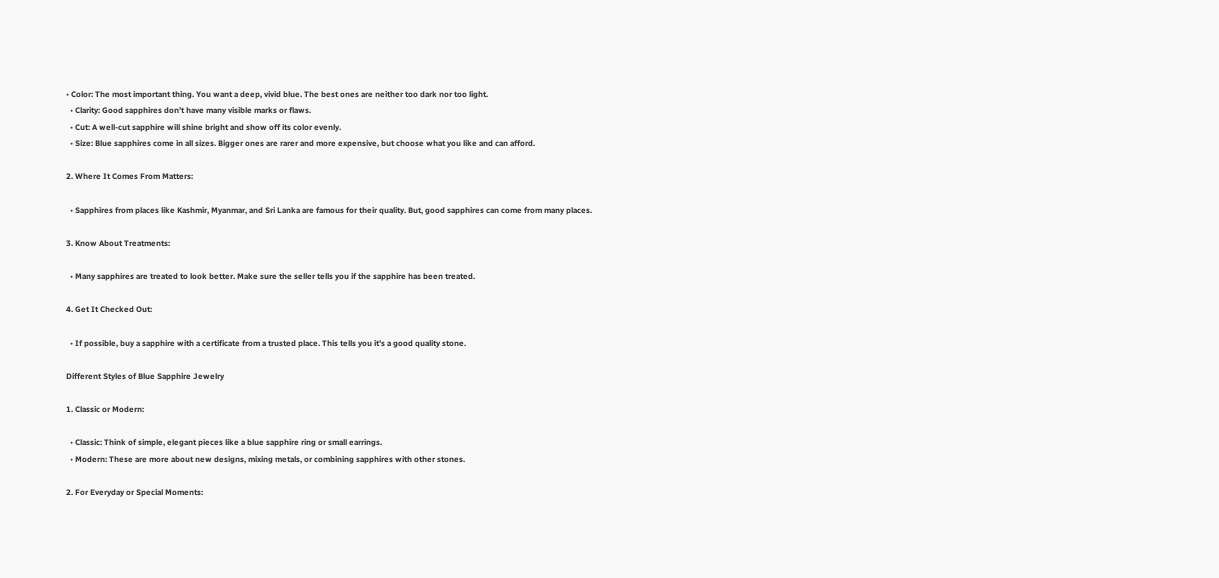• Color: The most important thing. You want a deep, vivid blue. The best ones are neither too dark nor too light.
  • Clarity: Good sapphires don’t have many visible marks or flaws.
  • Cut: A well-cut sapphire will shine bright and show off its color evenly.
  • Size: Blue sapphires come in all sizes. Bigger ones are rarer and more expensive, but choose what you like and can afford.

2. Where It Comes From Matters:

  • Sapphires from places like Kashmir, Myanmar, and Sri Lanka are famous for their quality. But, good sapphires can come from many places.

3. Know About Treatments:

  • Many sapphires are treated to look better. Make sure the seller tells you if the sapphire has been treated.

4. Get It Checked Out:

  • If possible, buy a sapphire with a certificate from a trusted place. This tells you it’s a good quality stone.

Different Styles of Blue Sapphire Jewelry

1. Classic or Modern:

  • Classic: Think of simple, elegant pieces like a blue sapphire ring or small earrings.
  • Modern: These are more about new designs, mixing metals, or combining sapphires with other stones.

2. For Everyday or Special Moments: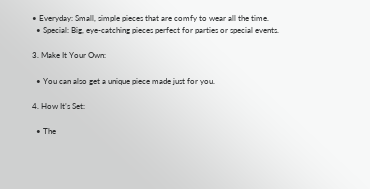• Everyday: Small, simple pieces that are comfy to wear all the time.
  • Special: Big, eye-catching pieces perfect for parties or special events.

3. Make It Your Own:

  • You can also get a unique piece made just for you.

4. How It’s Set:

  • The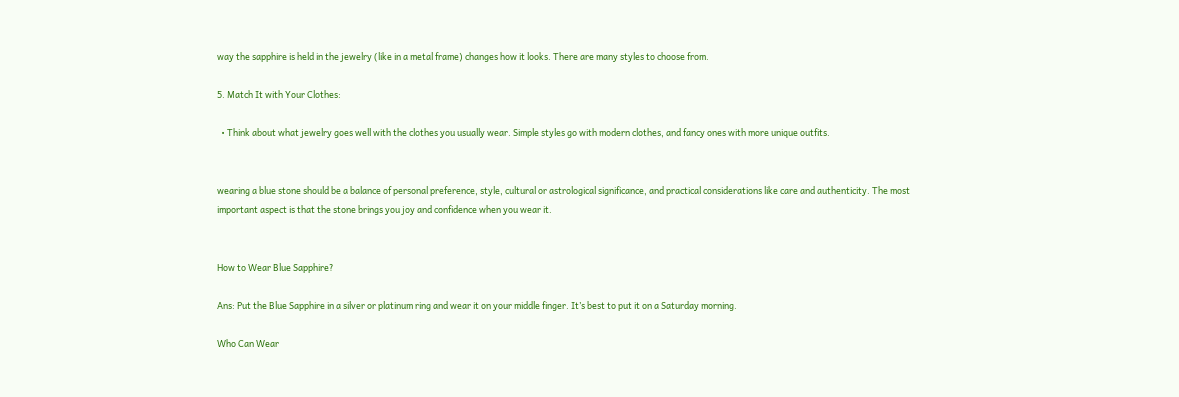way the sapphire is held in the jewelry (like in a metal frame) changes how it looks. There are many styles to choose from.

5. Match It with Your Clothes:

  • Think about what jewelry goes well with the clothes you usually wear. Simple styles go with modern clothes, and fancy ones with more unique outfits.


wearing a blue stone should be a balance of personal preference, style, cultural or astrological significance, and practical considerations like care and authenticity. The most important aspect is that the stone brings you joy and confidence when you wear it.


How to Wear Blue Sapphire?

Ans: Put the Blue Sapphire in a silver or platinum ring and wear it on your middle finger. It’s best to put it on a Saturday morning.

Who Can Wear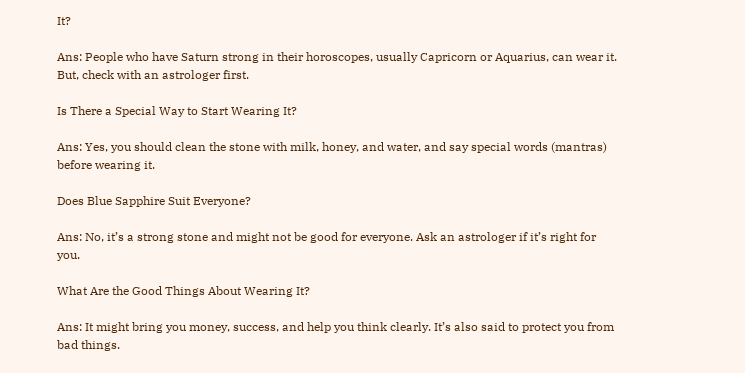It?

Ans: People who have Saturn strong in their horoscopes, usually Capricorn or Aquarius, can wear it. But, check with an astrologer first.

Is There a Special Way to Start Wearing It?

Ans: Yes, you should clean the stone with milk, honey, and water, and say special words (mantras) before wearing it.

Does Blue Sapphire Suit Everyone?

Ans: No, it’s a strong stone and might not be good for everyone. Ask an astrologer if it’s right for you.

What Are the Good Things About Wearing It?

Ans: It might bring you money, success, and help you think clearly. It’s also said to protect you from bad things.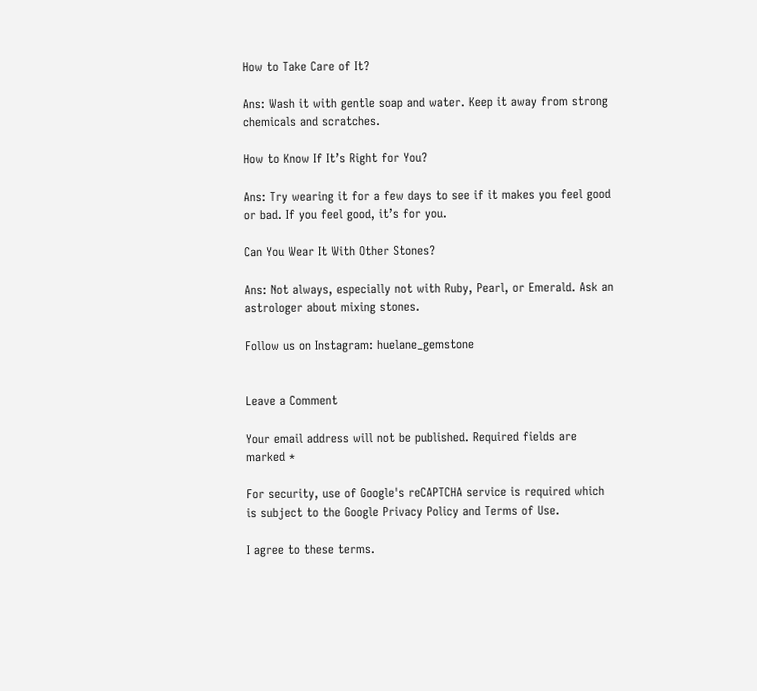How to Take Care of It?

Ans: Wash it with gentle soap and water. Keep it away from strong chemicals and scratches.

How to Know If It’s Right for You?

Ans: Try wearing it for a few days to see if it makes you feel good or bad. If you feel good, it’s for you.

Can You Wear It With Other Stones?

Ans: Not always, especially not with Ruby, Pearl, or Emerald. Ask an astrologer about mixing stones.

Follow us on Instagram: huelane_gemstone


Leave a Comment

Your email address will not be published. Required fields are marked *

For security, use of Google's reCAPTCHA service is required which is subject to the Google Privacy Policy and Terms of Use.

I agree to these terms.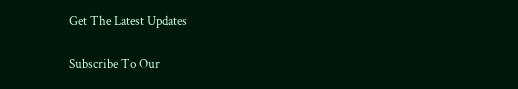Get The Latest Updates

Subscribe To Our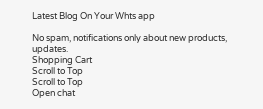Latest Blog On Your Whts app

No spam, notifications only about new products, updates.
Shopping Cart
Scroll to Top
Scroll to Top
Open chat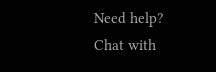Need help?
Chat with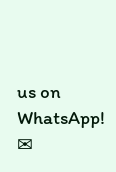us on WhatsApp! ✉